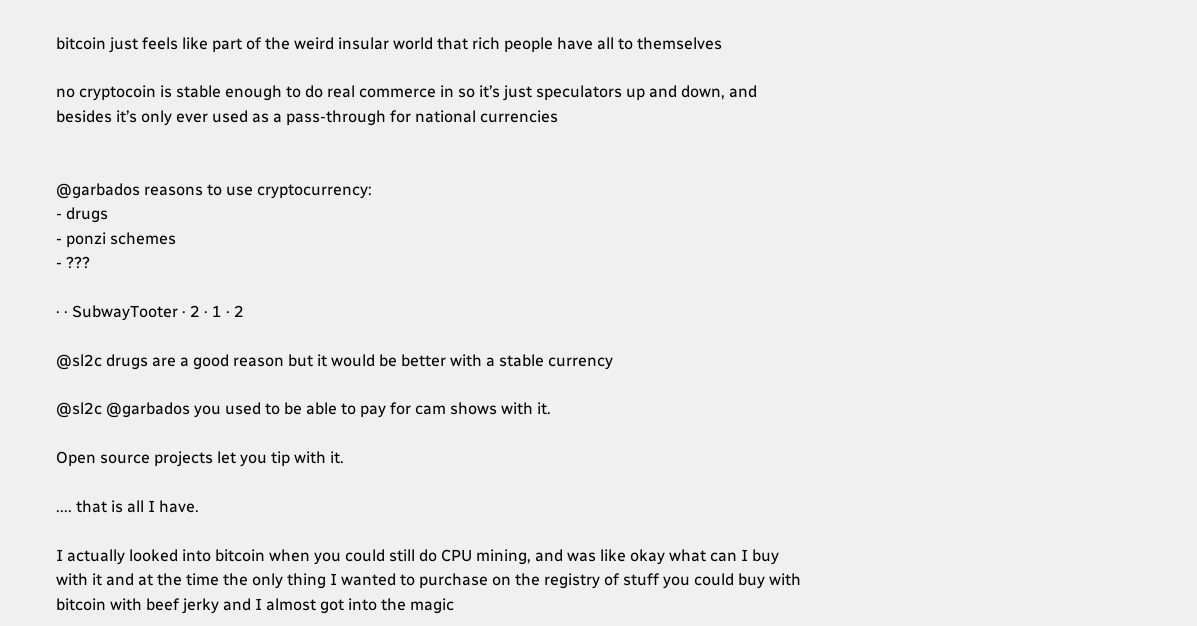bitcoin just feels like part of the weird insular world that rich people have all to themselves

no cryptocoin is stable enough to do real commerce in so it’s just speculators up and down, and besides it’s only ever used as a pass-through for national currencies


@garbados reasons to use cryptocurrency:
- drugs
- ponzi schemes
- ???

· · SubwayTooter · 2 · 1 · 2

@sl2c drugs are a good reason but it would be better with a stable currency

@sl2c @garbados you used to be able to pay for cam shows with it.

Open source projects let you tip with it.

.... that is all I have.

I actually looked into bitcoin when you could still do CPU mining, and was like okay what can I buy with it and at the time the only thing I wanted to purchase on the registry of stuff you could buy with bitcoin with beef jerky and I almost got into the magic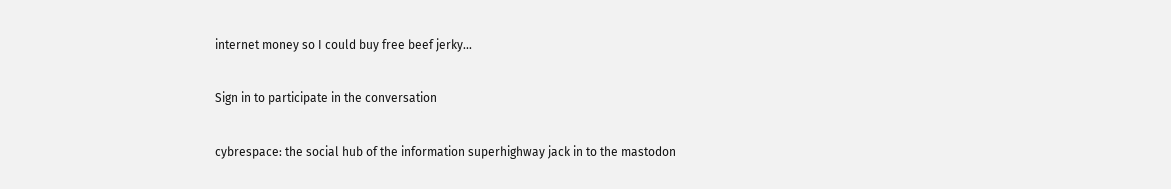internet money so I could buy free beef jerky...

Sign in to participate in the conversation

cybrespace: the social hub of the information superhighway jack in to the mastodon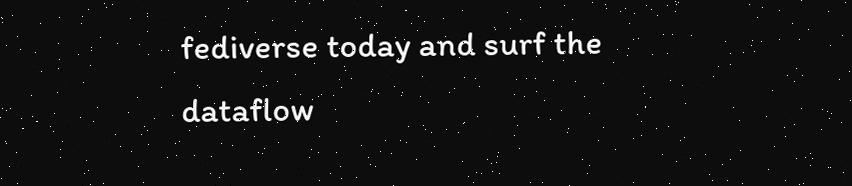fediverse today and surf the dataflow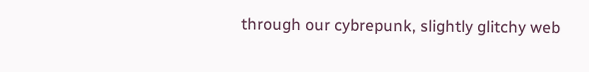through our cybrepunk, slightly glitchy web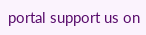portal support us on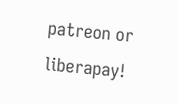patreon or liberapay!